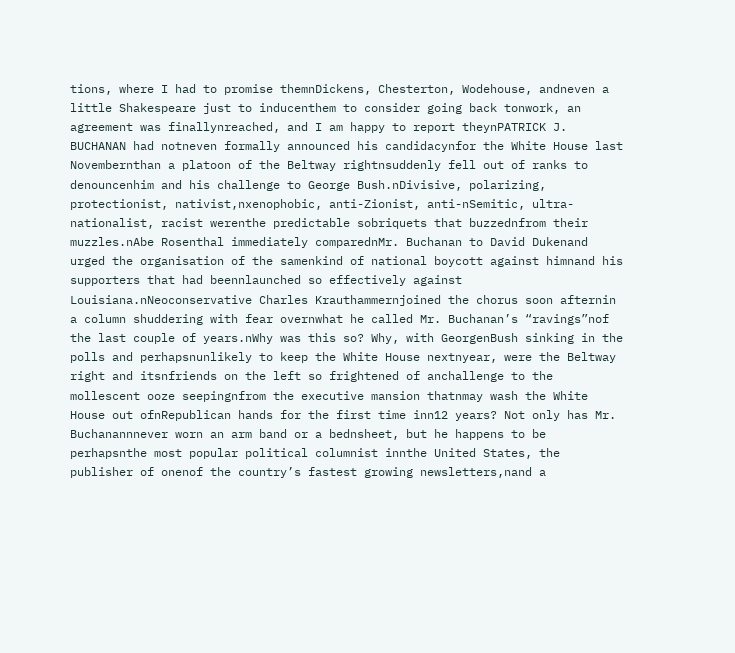tions, where I had to promise themnDickens, Chesterton, Wodehouse, andneven a little Shakespeare just to inducenthem to consider going back tonwork, an agreement was finallynreached, and I am happy to report theynPATRICK J. BUCHANAN had notneven formally announced his candidacynfor the White House last Novembernthan a platoon of the Beltway rightnsuddenly fell out of ranks to denouncenhim and his challenge to George Bush.nDivisive, polarizing, protectionist, nativist,nxenophobic, anti-Zionist, anti-nSemitic, ultra-nationalist, racist werenthe predictable sobriquets that buzzednfrom their muzzles.nAbe Rosenthal immediately comparednMr. Buchanan to David Dukenand urged the organisation of the samenkind of national boycott against himnand his supporters that had beennlaunched so effectively against Louisiana.nNeoconservative Charles Krauthammernjoined the chorus soon afternin a column shuddering with fear overnwhat he called Mr. Buchanan’s “ravings”nof the last couple of years.nWhy was this so? Why, with GeorgenBush sinking in the polls and perhapsnunlikely to keep the White House nextnyear, were the Beltway right and itsnfriends on the left so frightened of anchallenge to the mollescent ooze seepingnfrom the executive mansion thatnmay wash the White House out ofnRepublican hands for the first time inn12 years? Not only has Mr. Buchanannnever worn an arm band or a bednsheet, but he happens to be perhapsnthe most popular political columnist innthe United States, the publisher of onenof the country’s fastest growing newsletters,nand a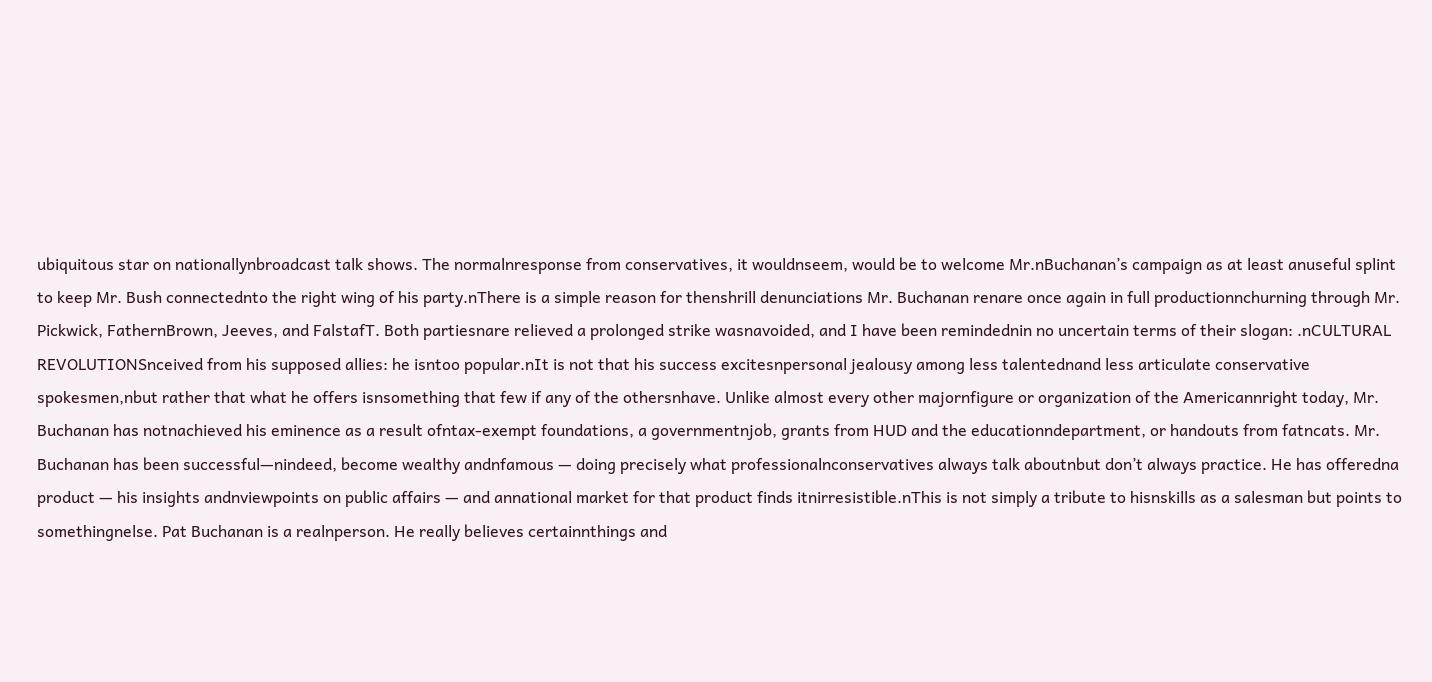ubiquitous star on nationallynbroadcast talk shows. The normalnresponse from conservatives, it wouldnseem, would be to welcome Mr.nBuchanan’s campaign as at least anuseful splint to keep Mr. Bush connectednto the right wing of his party.nThere is a simple reason for thenshrill denunciations Mr. Buchanan renare once again in full productionnchurning through Mr. Pickwick, FathernBrown, Jeeves, and FalstafT. Both partiesnare relieved a prolonged strike wasnavoided, and I have been remindednin no uncertain terms of their slogan: .nCULTURAL REVOLUTIONSnceived from his supposed allies: he isntoo popular.nIt is not that his success excitesnpersonal jealousy among less talentednand less articulate conservative spokesmen,nbut rather that what he offers isnsomething that few if any of the othersnhave. Unlike almost every other majornfigure or organization of the Americannright today, Mr. Buchanan has notnachieved his eminence as a result ofntax-exempt foundations, a governmentnjob, grants from HUD and the educationndepartment, or handouts from fatncats. Mr. Buchanan has been successful—nindeed, become wealthy andnfamous — doing precisely what professionalnconservatives always talk aboutnbut don’t always practice. He has offeredna product — his insights andnviewpoints on public affairs — and annational market for that product finds itnirresistible.nThis is not simply a tribute to hisnskills as a salesman but points to somethingnelse. Pat Buchanan is a realnperson. He really believes certainnthings and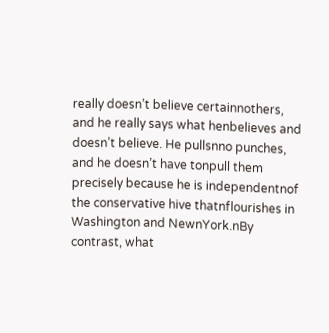really doesn’t believe certainnothers, and he really says what henbelieves and doesn’t believe. He pullsnno punches, and he doesn’t have tonpull them precisely because he is independentnof the conservative hive thatnflourishes in Washington and NewnYork.nBy contrast, what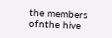the members ofnthe hive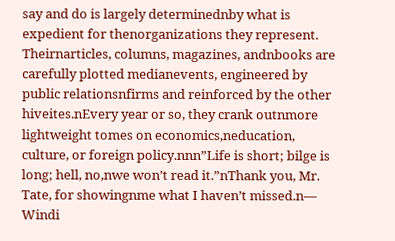say and do is largely determinednby what is expedient for thenorganizations they represent. Theirnarticles, columns, magazines, andnbooks are carefully plotted medianevents, engineered by public relationsnfirms and reinforced by the other hiveites.nEvery year or so, they crank outnmore lightweight tomes on economics,neducation, culture, or foreign policy.nnn”Life is short; bilge is long; hell, no,nwe won’t read it.”nThank you, Mr. Tate, for showingnme what I haven’t missed.n— Windi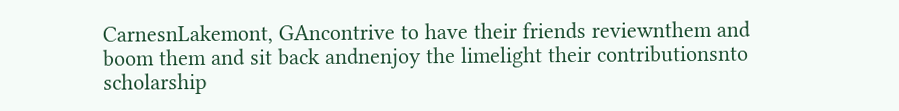CarnesnLakemont, GAncontrive to have their friends reviewnthem and boom them and sit back andnenjoy the limelight their contributionsnto scholarship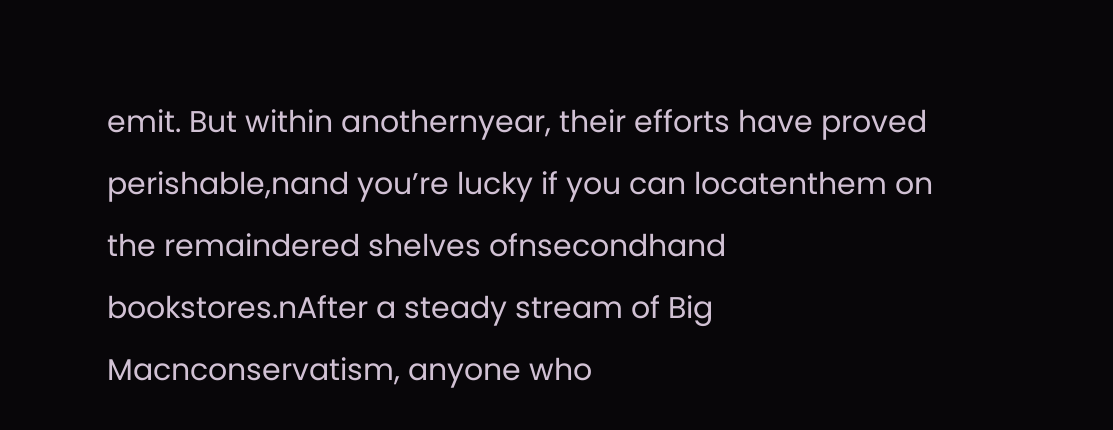emit. But within anothernyear, their efforts have proved perishable,nand you’re lucky if you can locatenthem on the remaindered shelves ofnsecondhand bookstores.nAfter a steady stream of Big Macnconservatism, anyone who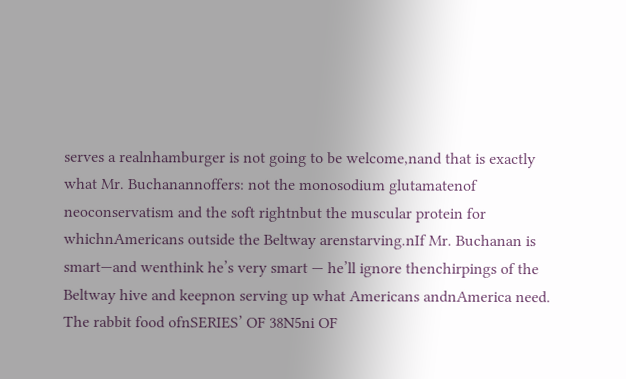serves a realnhamburger is not going to be welcome,nand that is exactly what Mr. Buchanannoffers: not the monosodium glutamatenof neoconservatism and the soft rightnbut the muscular protein for whichnAmericans outside the Beltway arenstarving.nIf Mr. Buchanan is smart—and wenthink he’s very smart — he’ll ignore thenchirpings of the Beltway hive and keepnon serving up what Americans andnAmerica need. The rabbit food ofnSERIES’ OF 38N5ni OF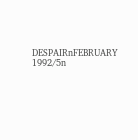DESPAIRnFEBRUARY 1992/5n